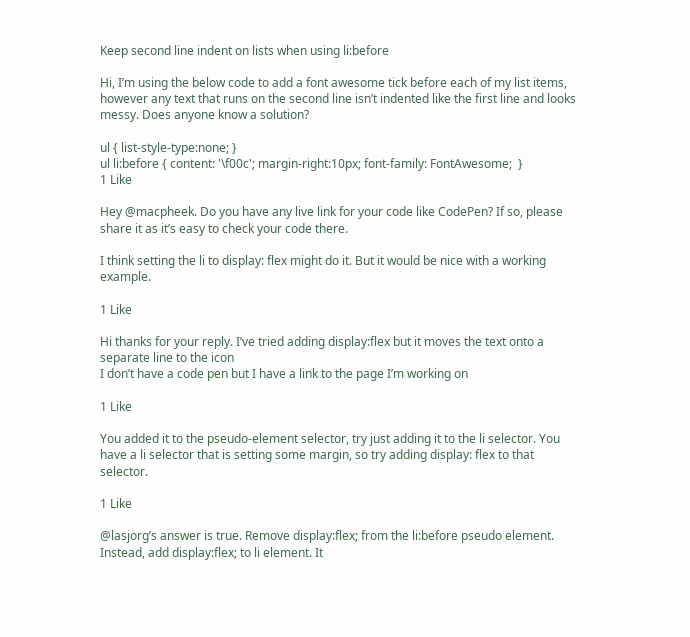Keep second line indent on lists when using li:before

Hi, I’m using the below code to add a font awesome tick before each of my list items, however any text that runs on the second line isn’t indented like the first line and looks messy. Does anyone know a solution?

ul { list-style-type:none; }
ul li:before { content: '\f00c'; margin-right:10px; font-family: FontAwesome;  }
1 Like

Hey @macpheek. Do you have any live link for your code like CodePen? If so, please share it as it’s easy to check your code there.

I think setting the li to display: flex might do it. But it would be nice with a working example.

1 Like

Hi thanks for your reply. I’ve tried adding display:flex but it moves the text onto a separate line to the icon
I don’t have a code pen but I have a link to the page I’m working on

1 Like

You added it to the pseudo-element selector, try just adding it to the li selector. You have a li selector that is setting some margin, so try adding display: flex to that selector.

1 Like

@lasjorg’s answer is true. Remove display:flex; from the li:before pseudo element. Instead, add display:flex; to li element. It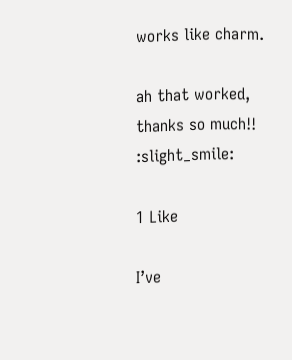works like charm.

ah that worked, thanks so much!! :slight_smile:

1 Like

I’ve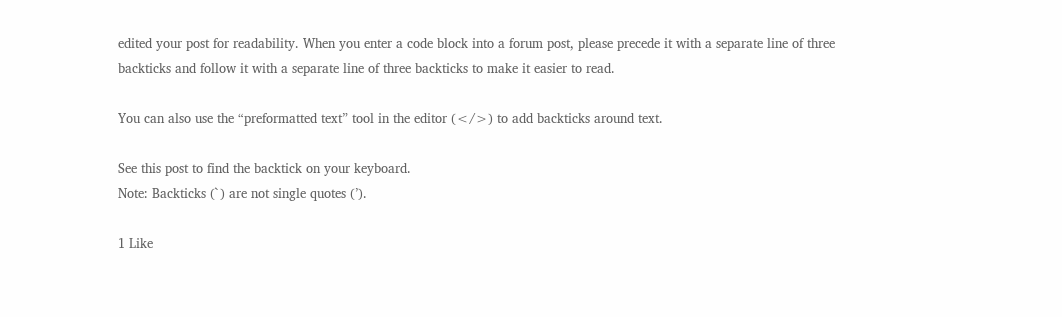edited your post for readability. When you enter a code block into a forum post, please precede it with a separate line of three backticks and follow it with a separate line of three backticks to make it easier to read.

You can also use the “preformatted text” tool in the editor (</>) to add backticks around text.

See this post to find the backtick on your keyboard.
Note: Backticks (`) are not single quotes (’).

1 Like